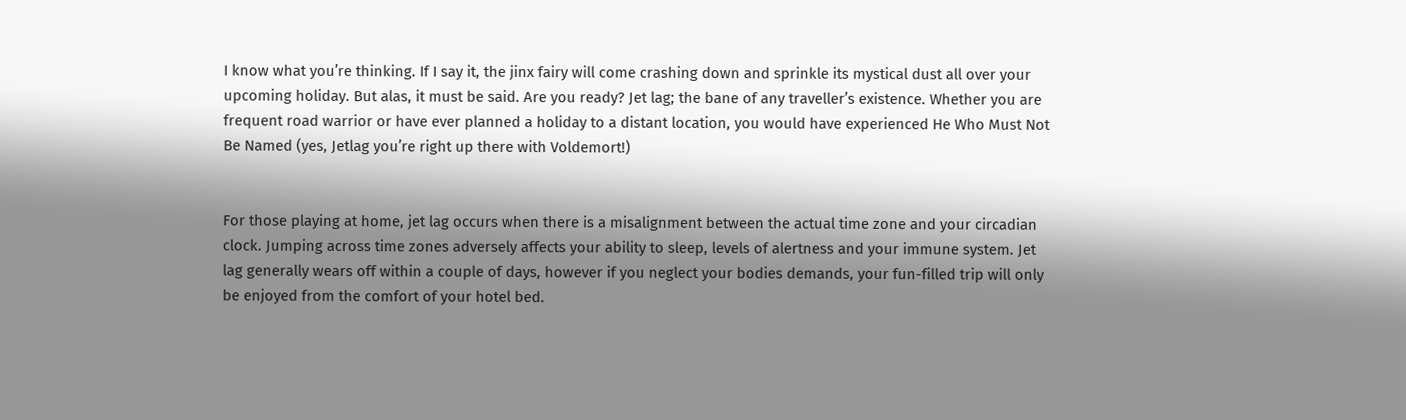I know what you’re thinking. If I say it, the jinx fairy will come crashing down and sprinkle its mystical dust all over your upcoming holiday. But alas, it must be said. Are you ready? Jet lag; the bane of any traveller’s existence. Whether you are frequent road warrior or have ever planned a holiday to a distant location, you would have experienced He Who Must Not Be Named (yes, Jetlag you’re right up there with Voldemort!)


For those playing at home, jet lag occurs when there is a misalignment between the actual time zone and your circadian clock. Jumping across time zones adversely affects your ability to sleep, levels of alertness and your immune system. Jet lag generally wears off within a couple of days, however if you neglect your bodies demands, your fun-filled trip will only be enjoyed from the comfort of your hotel bed.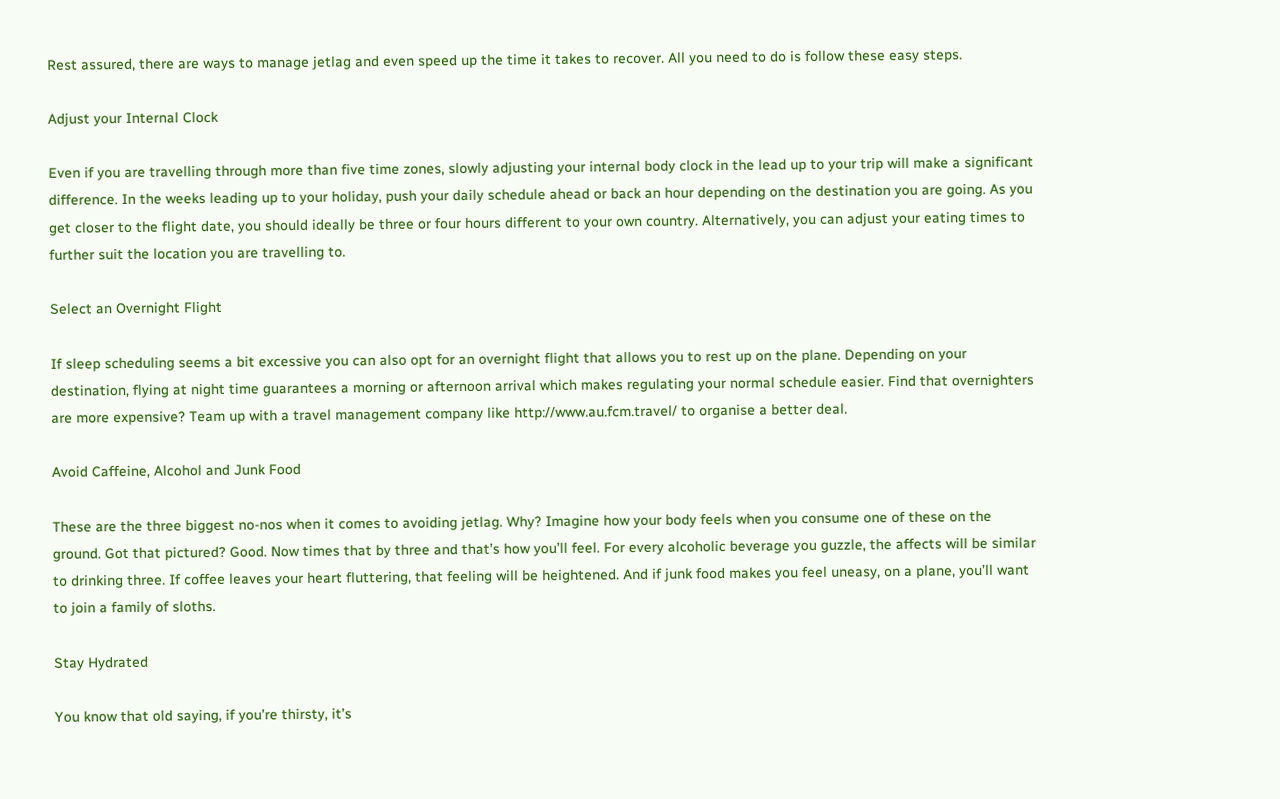Rest assured, there are ways to manage jetlag and even speed up the time it takes to recover. All you need to do is follow these easy steps.

Adjust your Internal Clock

Even if you are travelling through more than five time zones, slowly adjusting your internal body clock in the lead up to your trip will make a significant difference. In the weeks leading up to your holiday, push your daily schedule ahead or back an hour depending on the destination you are going. As you get closer to the flight date, you should ideally be three or four hours different to your own country. Alternatively, you can adjust your eating times to further suit the location you are travelling to.

Select an Overnight Flight

If sleep scheduling seems a bit excessive you can also opt for an overnight flight that allows you to rest up on the plane. Depending on your destination, flying at night time guarantees a morning or afternoon arrival which makes regulating your normal schedule easier. Find that overnighters are more expensive? Team up with a travel management company like http://www.au.fcm.travel/ to organise a better deal.

Avoid Caffeine, Alcohol and Junk Food

These are the three biggest no-nos when it comes to avoiding jetlag. Why? Imagine how your body feels when you consume one of these on the ground. Got that pictured? Good. Now times that by three and that’s how you’ll feel. For every alcoholic beverage you guzzle, the affects will be similar to drinking three. If coffee leaves your heart fluttering, that feeling will be heightened. And if junk food makes you feel uneasy, on a plane, you’ll want to join a family of sloths.

Stay Hydrated

You know that old saying, if you’re thirsty, it’s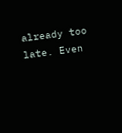already too late. Even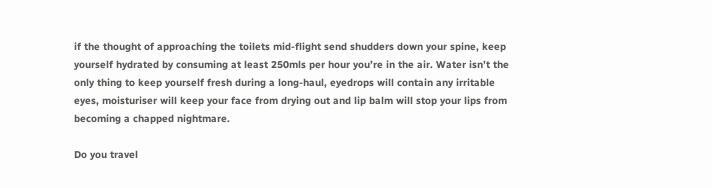if the thought of approaching the toilets mid-flight send shudders down your spine, keep yourself hydrated by consuming at least 250mls per hour you’re in the air. Water isn’t the only thing to keep yourself fresh during a long-haul, eyedrops will contain any irritable eyes, moisturiser will keep your face from drying out and lip balm will stop your lips from becoming a chapped nightmare.

Do you travel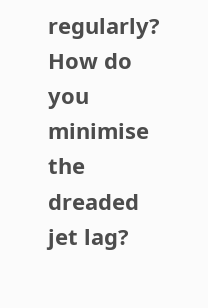regularly? How do you minimise the dreaded jet lag?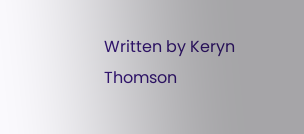Written by Keryn Thomson